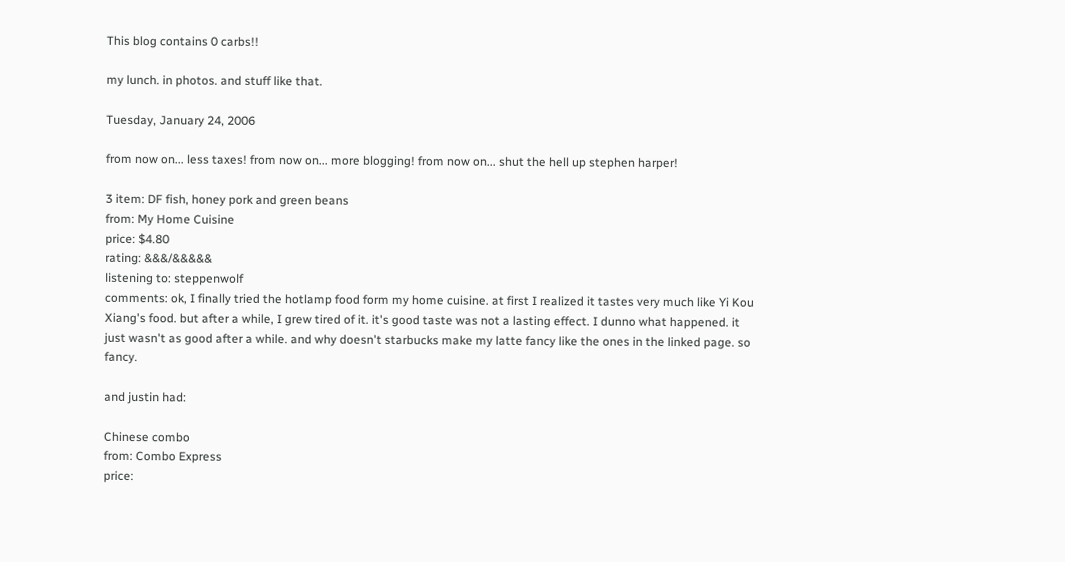This blog contains 0 carbs!!

my lunch. in photos. and stuff like that.

Tuesday, January 24, 2006

from now on... less taxes! from now on... more blogging! from now on... shut the hell up stephen harper!

3 item: DF fish, honey pork and green beans
from: My Home Cuisine
price: $4.80
rating: &&&/&&&&&
listening to: steppenwolf
comments: ok, I finally tried the hotlamp food form my home cuisine. at first I realized it tastes very much like Yi Kou Xiang's food. but after a while, I grew tired of it. it's good taste was not a lasting effect. I dunno what happened. it just wasn't as good after a while. and why doesn't starbucks make my latte fancy like the ones in the linked page. so fancy.

and justin had:

Chinese combo
from: Combo Express
price: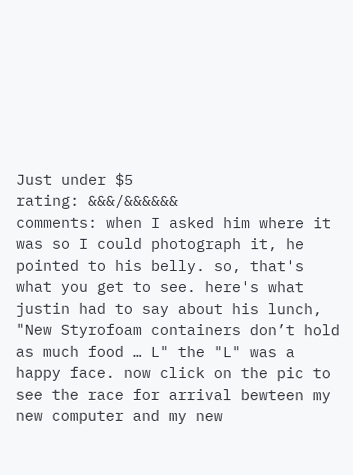Just under $5
rating: &&&/&&&&&&
comments: when I asked him where it was so I could photograph it, he pointed to his belly. so, that's what you get to see. here's what justin had to say about his lunch, "New Styrofoam containers don’t hold as much food … L" the "L" was a happy face. now click on the pic to see the race for arrival bewteen my new computer and my new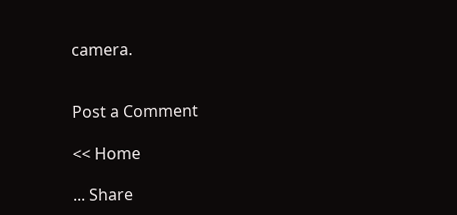camera.


Post a Comment

<< Home

... Share